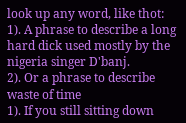look up any word, like thot:
1). A phrase to describe a long hard dick used mostly by the nigeria singer D'banj.
2). Or a phrase to describe waste of time
1). If you still sitting down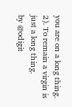you are on a long thing.
2). To remain a virgin is just a long thing.
by @odigit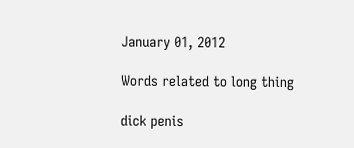January 01, 2012

Words related to long thing

dick penis